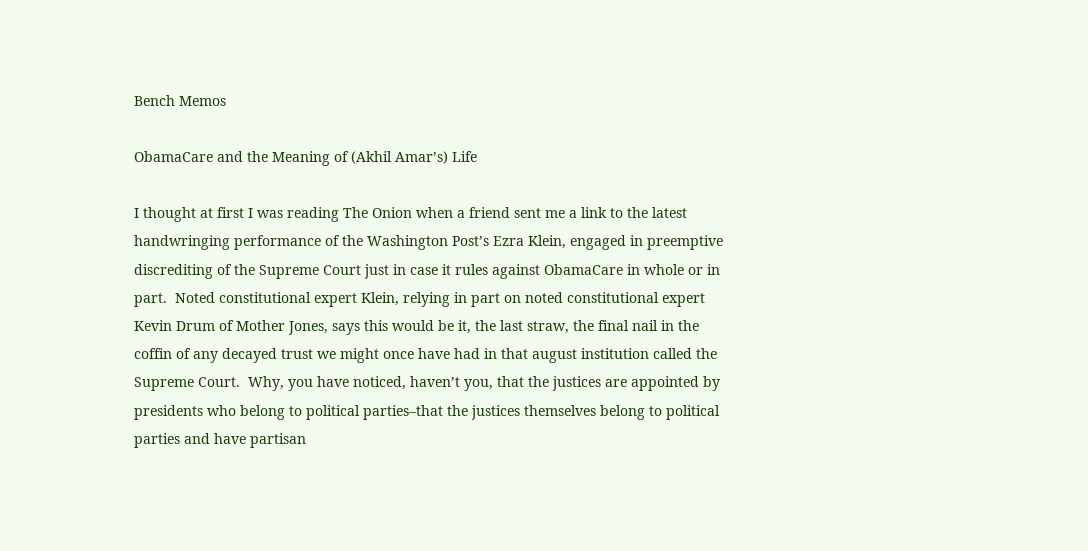Bench Memos

ObamaCare and the Meaning of (Akhil Amar’s) Life

I thought at first I was reading The Onion when a friend sent me a link to the latest handwringing performance of the Washington Post’s Ezra Klein, engaged in preemptive discrediting of the Supreme Court just in case it rules against ObamaCare in whole or in part.  Noted constitutional expert Klein, relying in part on noted constitutional expert Kevin Drum of Mother Jones, says this would be it, the last straw, the final nail in the coffin of any decayed trust we might once have had in that august institution called the Supreme Court.  Why, you have noticed, haven’t you, that the justices are appointed by presidents who belong to political parties–that the justices themselves belong to political parties and have partisan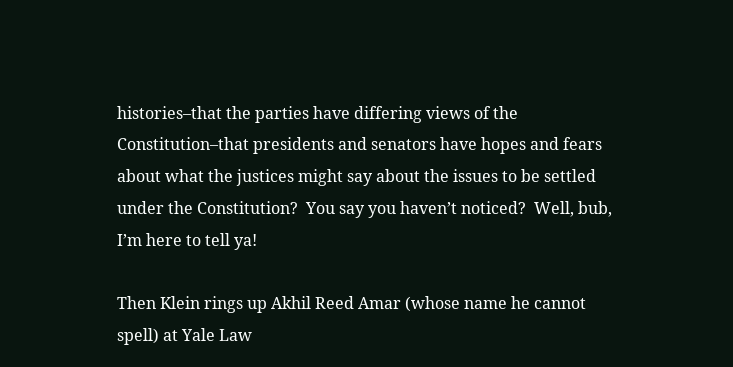histories–that the parties have differing views of the Constitution–that presidents and senators have hopes and fears about what the justices might say about the issues to be settled under the Constitution?  You say you haven’t noticed?  Well, bub, I’m here to tell ya!

Then Klein rings up Akhil Reed Amar (whose name he cannot spell) at Yale Law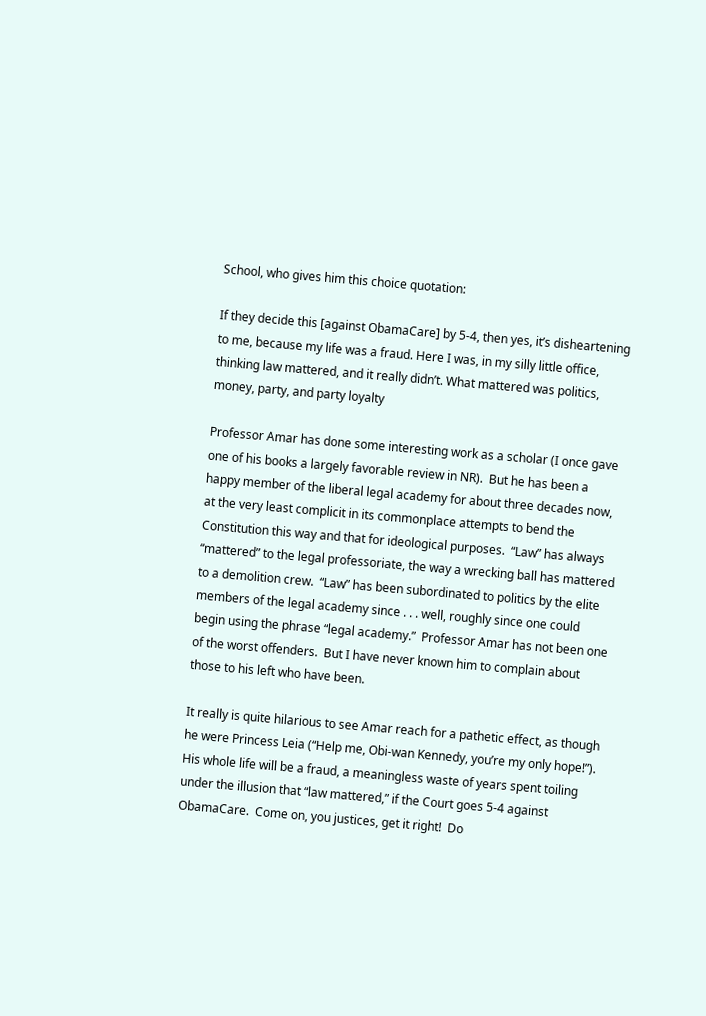School, who gives him this choice quotation:

If they decide this [against ObamaCare] by 5-4, then yes, it’s disheartening to me, because my life was a fraud. Here I was, in my silly little office, thinking law mattered, and it really didn’t. What mattered was politics, money, party, and party loyalty

Professor Amar has done some interesting work as a scholar (I once gave one of his books a largely favorable review in NR).  But he has been a happy member of the liberal legal academy for about three decades now, at the very least complicit in its commonplace attempts to bend the Constitution this way and that for ideological purposes.  “Law” has always “mattered” to the legal professoriate, the way a wrecking ball has mattered to a demolition crew.  “Law” has been subordinated to politics by the elite members of the legal academy since . . . well, roughly since one could begin using the phrase “legal academy.”  Professor Amar has not been one of the worst offenders.  But I have never known him to complain about those to his left who have been.

It really is quite hilarious to see Amar reach for a pathetic effect, as though he were Princess Leia (“Help me, Obi-wan Kennedy, you’re my only hope!”).  His whole life will be a fraud, a meaningless waste of years spent toiling under the illusion that “law mattered,” if the Court goes 5-4 against ObamaCare.  Come on, you justices, get it right!  Do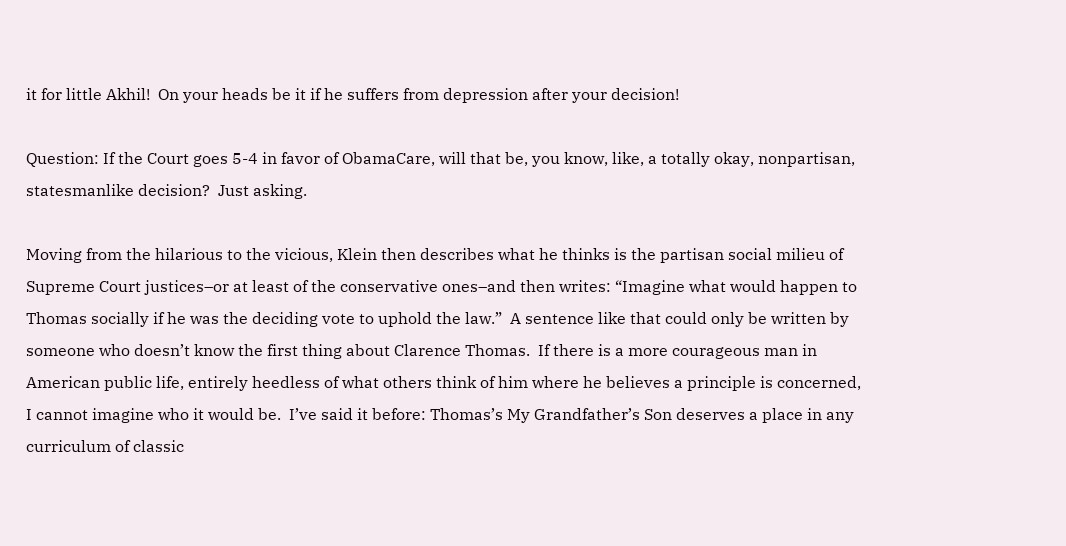it for little Akhil!  On your heads be it if he suffers from depression after your decision!

Question: If the Court goes 5-4 in favor of ObamaCare, will that be, you know, like, a totally okay, nonpartisan, statesmanlike decision?  Just asking.

Moving from the hilarious to the vicious, Klein then describes what he thinks is the partisan social milieu of Supreme Court justices–or at least of the conservative ones–and then writes: “Imagine what would happen to Thomas socially if he was the deciding vote to uphold the law.”  A sentence like that could only be written by someone who doesn’t know the first thing about Clarence Thomas.  If there is a more courageous man in American public life, entirely heedless of what others think of him where he believes a principle is concerned, I cannot imagine who it would be.  I’ve said it before: Thomas’s My Grandfather’s Son deserves a place in any curriculum of classic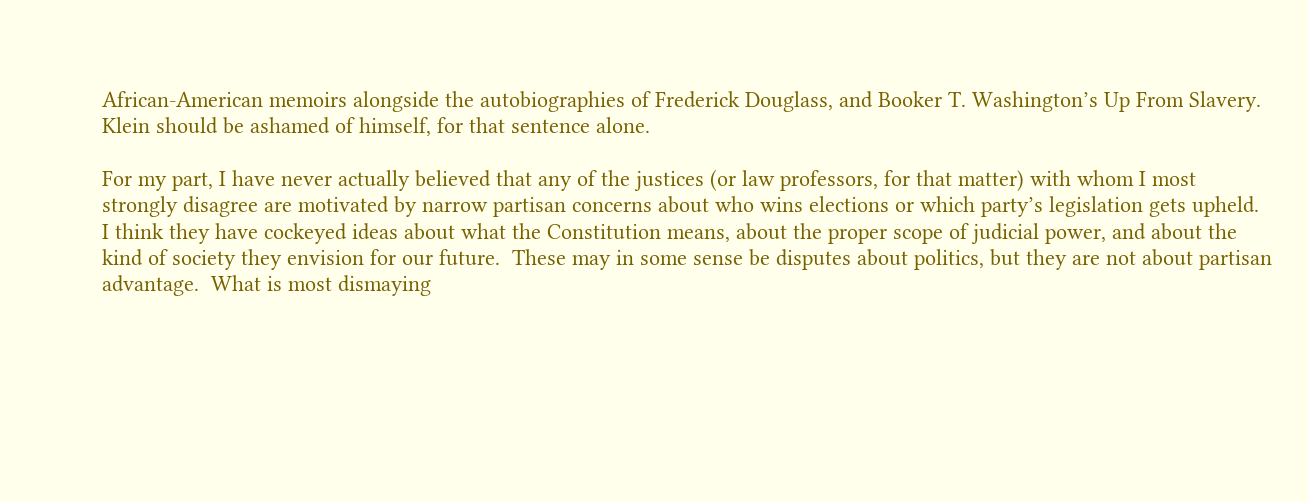African-American memoirs alongside the autobiographies of Frederick Douglass, and Booker T. Washington’s Up From Slavery.  Klein should be ashamed of himself, for that sentence alone.

For my part, I have never actually believed that any of the justices (or law professors, for that matter) with whom I most strongly disagree are motivated by narrow partisan concerns about who wins elections or which party’s legislation gets upheld.  I think they have cockeyed ideas about what the Constitution means, about the proper scope of judicial power, and about the kind of society they envision for our future.  These may in some sense be disputes about politics, but they are not about partisan advantage.  What is most dismaying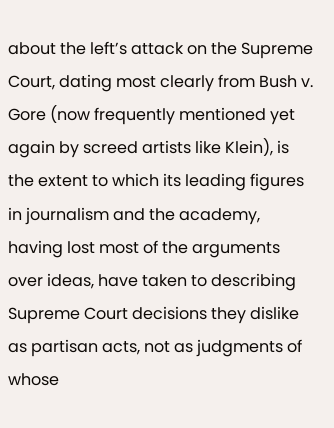about the left’s attack on the Supreme Court, dating most clearly from Bush v. Gore (now frequently mentioned yet again by screed artists like Klein), is the extent to which its leading figures in journalism and the academy, having lost most of the arguments over ideas, have taken to describing Supreme Court decisions they dislike as partisan acts, not as judgments of whose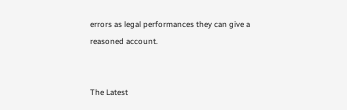errors as legal performances they can give a reasoned account.


The Latest